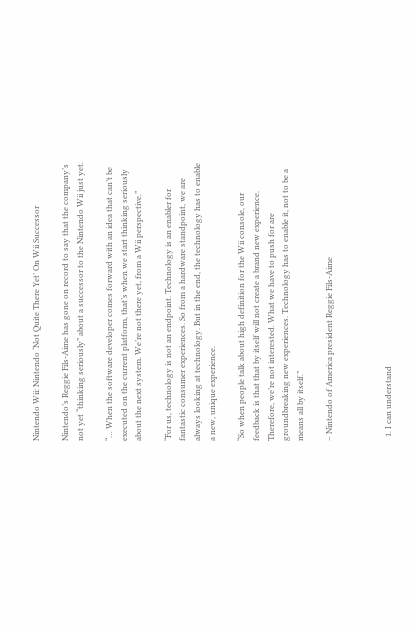Nintendo Wii: Nintendo ‘Not Quite There Yet’ On Wii Successor

Nintendo’s Reggie Fils-Aime has gone on record to say that the company’s not yet “thinking seriously” about a successor to the Nintendo Wii just yet.

“… When the software developer comes forward with an idea that can’t be executed on the current platform, that’s when we start thinking seriously about the next system. We’re not there yet, from a Wii perspective.”

“For us, technology is not an endpoint. Technology is an enabler for fantastic consumer experiences. So from a hardware standpoint, we are always looking at technology. But in the end, the technology has to enable a new, unique experience.

“So when people talk about high definition for the Wii console, our feedback is that that by itself will not create a brand new experience. Therefore, we’re not interested. What we have to push for are groundbreaking new experiences. Technology has to enable it, not to be a means all by itself.”

– Nintendo of America president Reggie Fils-Aime



  1. I can understand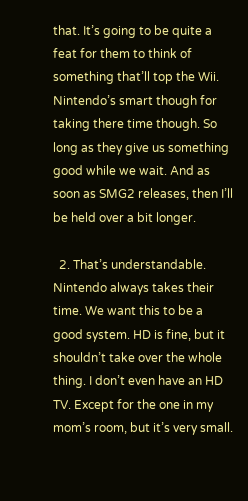that. It’s going to be quite a feat for them to think of something that’ll top the Wii. Nintendo’s smart though for taking there time though. So long as they give us something good while we wait. And as soon as SMG2 releases, then I’ll be held over a bit longer.

  2. That’s understandable. Nintendo always takes their time. We want this to be a good system. HD is fine, but it shouldn’t take over the whole thing. I don’t even have an HD TV. Except for the one in my mom’s room, but it’s very small.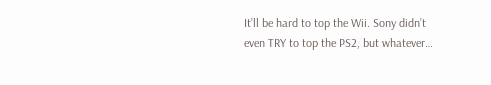It’ll be hard to top the Wii. Sony didn’t even TRY to top the PS2, but whatever…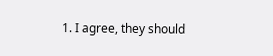1. I agree, they should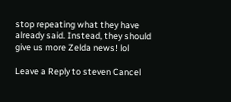stop repeating what they have already said. Instead, they should give us more Zelda news! lol

Leave a Reply to steven Cancel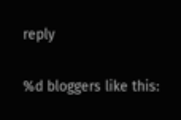reply

%d bloggers like this: